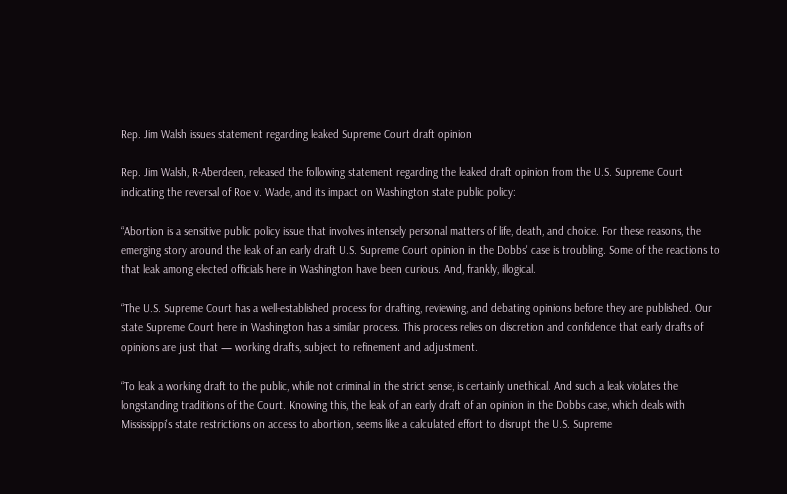Rep. Jim Walsh issues statement regarding leaked Supreme Court draft opinion

Rep. Jim Walsh, R-Aberdeen, released the following statement regarding the leaked draft opinion from the U.S. Supreme Court indicating the reversal of Roe v. Wade, and its impact on Washington state public policy:

“Abortion is a sensitive public policy issue that involves intensely personal matters of life, death, and choice. For these reasons, the emerging story around the leak of an early draft U.S. Supreme Court opinion in the Dobbs' case is troubling. Some of the reactions to that leak among elected officials here in Washington have been curious. And, frankly, illogical.

“The U.S. Supreme Court has a well-established process for drafting, reviewing, and debating opinions before they are published. Our state Supreme Court here in Washington has a similar process. This process relies on discretion and confidence that early drafts of opinions are just that — working drafts, subject to refinement and adjustment.

“To leak a working draft to the public, while not criminal in the strict sense, is certainly unethical. And such a leak violates the longstanding traditions of the Court. Knowing this, the leak of an early draft of an opinion in the Dobbs case, which deals with Mississippi's state restrictions on access to abortion, seems like a calculated effort to disrupt the U.S. Supreme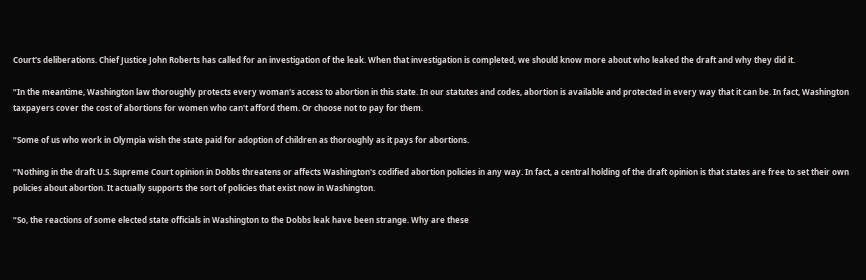Court's deliberations. Chief Justice John Roberts has called for an investigation of the leak. When that investigation is completed, we should know more about who leaked the draft and why they did it.

“In the meantime, Washington law thoroughly protects every woman's access to abortion in this state. In our statutes and codes, abortion is available and protected in every way that it can be. In fact, Washington taxpayers cover the cost of abortions for women who can't afford them. Or choose not to pay for them.

“Some of us who work in Olympia wish the state paid for adoption of children as thoroughly as it pays for abortions.

“Nothing in the draft U.S. Supreme Court opinion in Dobbs threatens or affects Washington's codified abortion policies in any way. In fact, a central holding of the draft opinion is that states are free to set their own policies about abortion. It actually supports the sort of policies that exist now in Washington.

“So, the reactions of some elected state officials in Washington to the Dobbs leak have been strange. Why are these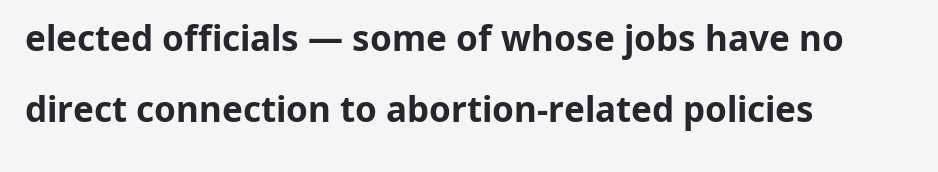elected officials — some of whose jobs have no direct connection to abortion-related policies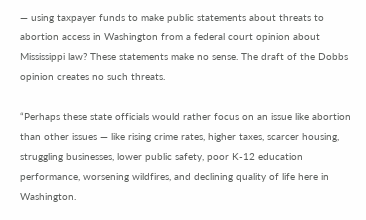— using taxpayer funds to make public statements about threats to abortion access in Washington from a federal court opinion about Mississippi law? These statements make no sense. The draft of the Dobbs opinion creates no such threats.

“Perhaps these state officials would rather focus on an issue like abortion than other issues — like rising crime rates, higher taxes, scarcer housing, struggling businesses, lower public safety, poor K-12 education performance, worsening wildfires, and declining quality of life here in Washington.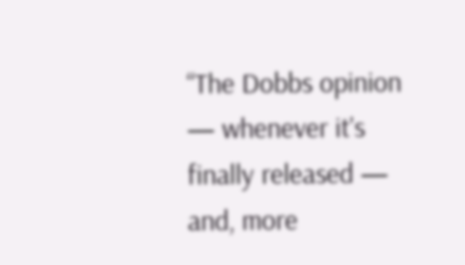“The Dobbs opinion — whenever it's finally released — and, more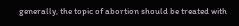generally, the topic of abortion should be treated with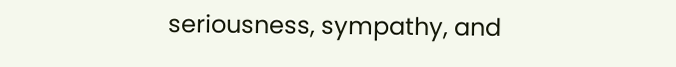seriousness, sympathy, and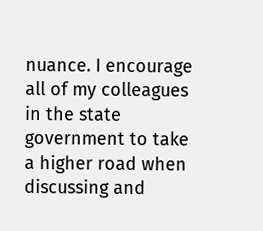nuance. I encourage all of my colleagues in the state government to take a higher road when discussing and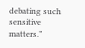debating such sensitive matters.”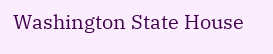Washington State House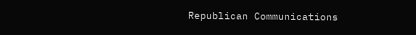Republican Communications